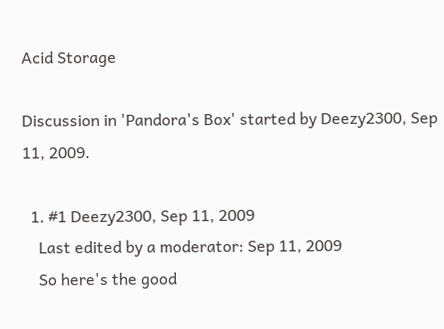Acid Storage

Discussion in 'Pandora's Box' started by Deezy2300, Sep 11, 2009.

  1. #1 Deezy2300, Sep 11, 2009
    Last edited by a moderator: Sep 11, 2009
    So here's the good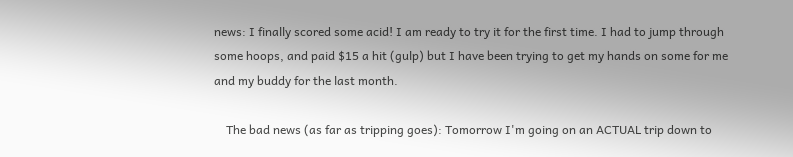news: I finally scored some acid! I am ready to try it for the first time. I had to jump through some hoops, and paid $15 a hit (gulp) but I have been trying to get my hands on some for me and my buddy for the last month.

    The bad news (as far as tripping goes): Tomorrow I'm going on an ACTUAL trip down to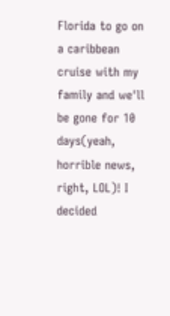Florida to go on a caribbean cruise with my family and we'll be gone for 10 days(yeah, horrible news, right, LOL)! I decided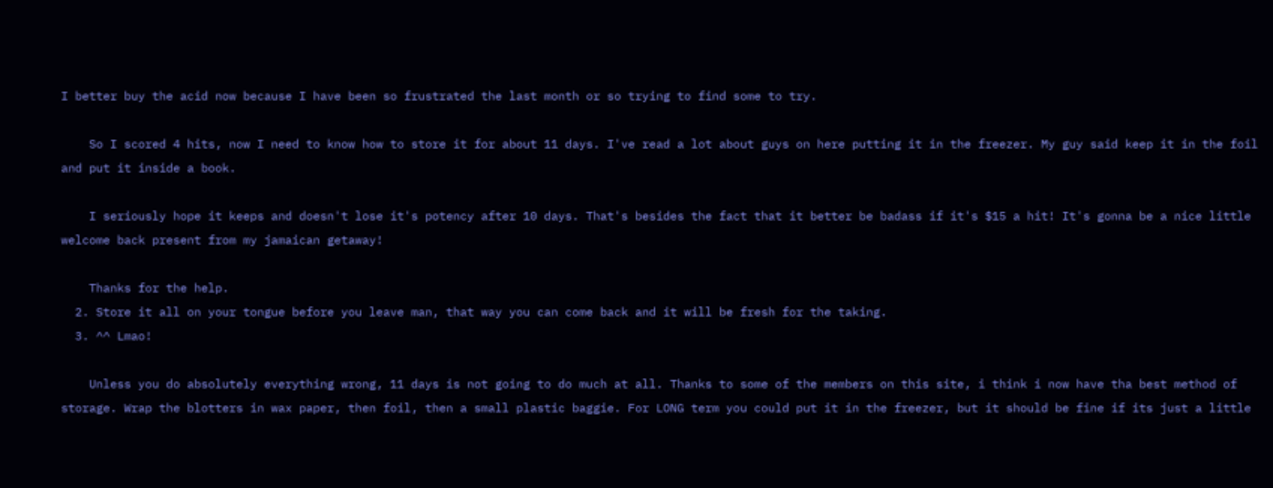I better buy the acid now because I have been so frustrated the last month or so trying to find some to try.

    So I scored 4 hits, now I need to know how to store it for about 11 days. I've read a lot about guys on here putting it in the freezer. My guy said keep it in the foil and put it inside a book.

    I seriously hope it keeps and doesn't lose it's potency after 10 days. That's besides the fact that it better be badass if it's $15 a hit! It's gonna be a nice little welcome back present from my jamaican getaway!

    Thanks for the help.
  2. Store it all on your tongue before you leave man, that way you can come back and it will be fresh for the taking.
  3. ^^ Lmao!

    Unless you do absolutely everything wrong, 11 days is not going to do much at all. Thanks to some of the members on this site, i think i now have tha best method of storage. Wrap the blotters in wax paper, then foil, then a small plastic baggie. For LONG term you could put it in the freezer, but it should be fine if its just a little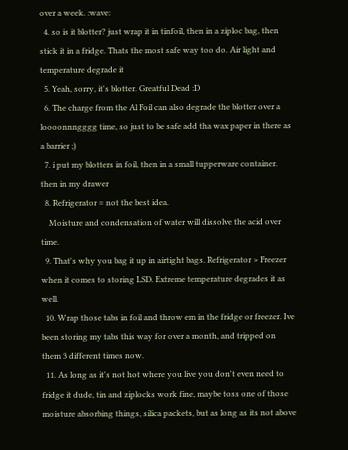over a week. :wave:
  4. so is it blotter? just wrap it in tinfoil, then in a ziploc bag, then stick it in a fridge. Thats the most safe way too do. Air light and temperature degrade it
  5. Yeah, sorry, it's blotter. Greatful Dead :D
  6. The charge from the Al Foil can also degrade the blotter over a loooonnngggg time, so just to be safe add tha wax paper in there as a barrier ;)
  7. i put my blotters in foil, then in a small tupperware container. then in my drawer
  8. Refrigerator = not the best idea.
    Moisture and condensation of water will dissolve the acid over time.
  9. That's why you bag it up in airtight bags. Refrigerator > Freezer when it comes to storing LSD. Extreme temperature degrades it as well.
  10. Wrap those tabs in foil and throw em in the fridge or freezer. Ive been storing my tabs this way for over a month, and tripped on them 3 different times now.
  11. As long as it's not hot where you live you don't even need to fridge it dude, tin and ziplocks work fine, maybe toss one of those moisture absorbing things, silica packets, but as long as its not above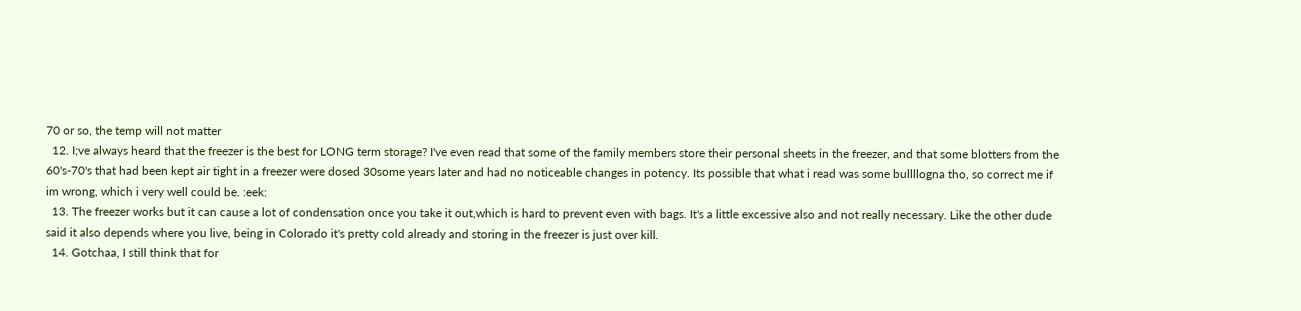70 or so, the temp will not matter
  12. I;ve always heard that the freezer is the best for LONG term storage? I've even read that some of the family members store their personal sheets in the freezer, and that some blotters from the 60's-70's that had been kept air tight in a freezer were dosed 30some years later and had no noticeable changes in potency. Its possible that what i read was some bullllogna tho, so correct me if im wrong, which i very well could be. :eek:
  13. The freezer works but it can cause a lot of condensation once you take it out,which is hard to prevent even with bags. It's a little excessive also and not really necessary. Like the other dude said it also depends where you live, being in Colorado it's pretty cold already and storing in the freezer is just over kill.
  14. Gotchaa, I still think that for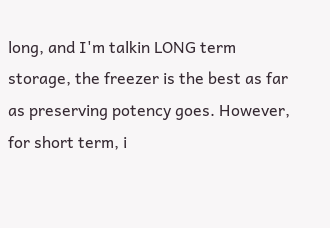long, and I'm talkin LONG term storage, the freezer is the best as far as preserving potency goes. However, for short term, i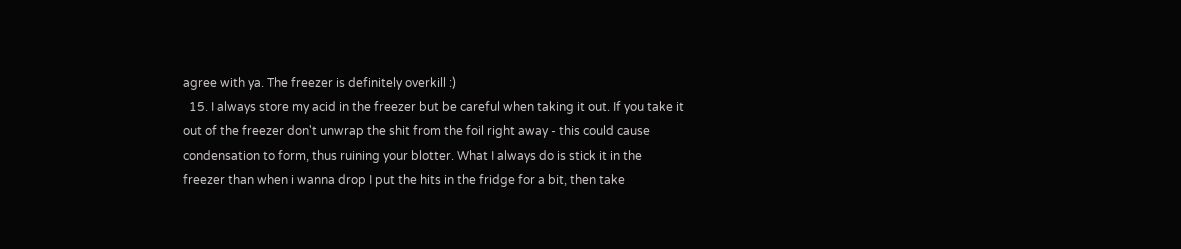agree with ya. The freezer is definitely overkill :)
  15. I always store my acid in the freezer but be careful when taking it out. If you take it out of the freezer don't unwrap the shit from the foil right away - this could cause condensation to form, thus ruining your blotter. What I always do is stick it in the freezer than when i wanna drop I put the hits in the fridge for a bit, then take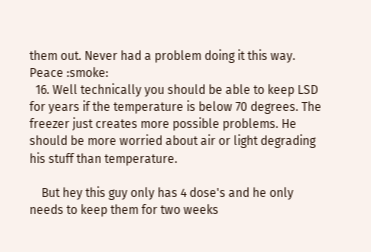them out. Never had a problem doing it this way. Peace :smoke:
  16. Well technically you should be able to keep LSD for years if the temperature is below 70 degrees. The freezer just creates more possible problems. He should be more worried about air or light degrading his stuff than temperature.

    But hey this guy only has 4 dose's and he only needs to keep them for two weeks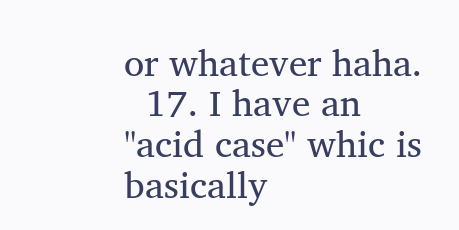or whatever haha.
  17. I have an "acid case" whic is basically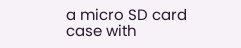a micro SD card case with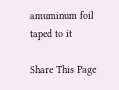amuminum foil taped to it

Share This Page